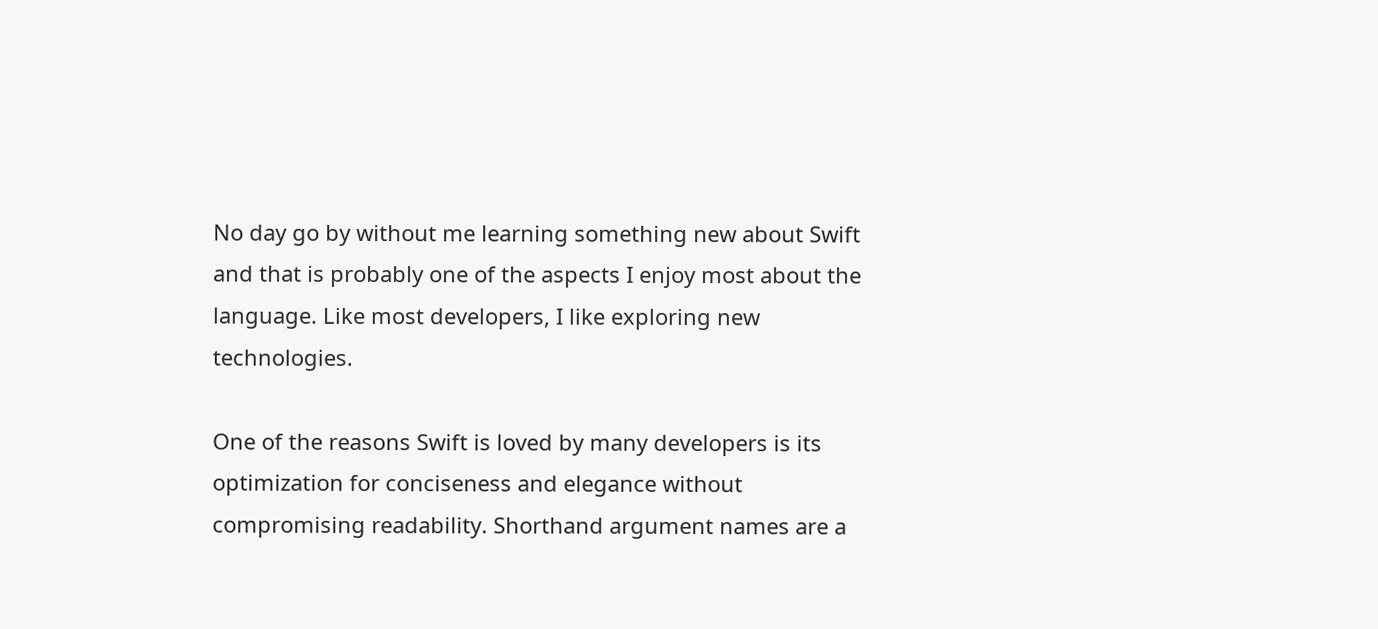No day go by without me learning something new about Swift and that is probably one of the aspects I enjoy most about the language. Like most developers, I like exploring new technologies.

One of the reasons Swift is loved by many developers is its optimization for conciseness and elegance without compromising readability. Shorthand argument names are a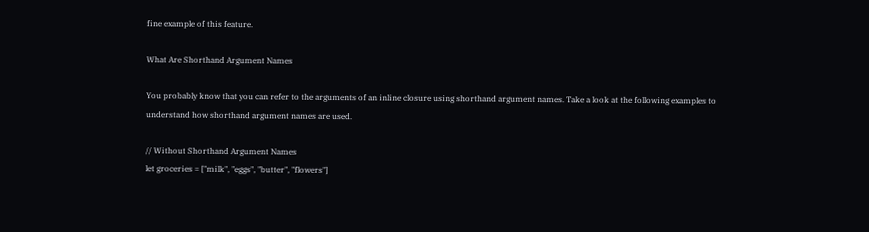fine example of this feature.

What Are Shorthand Argument Names

You probably know that you can refer to the arguments of an inline closure using shorthand argument names. Take a look at the following examples to understand how shorthand argument names are used.

// Without Shorthand Argument Names
let groceries = ["milk", "eggs", "butter", "flowers"]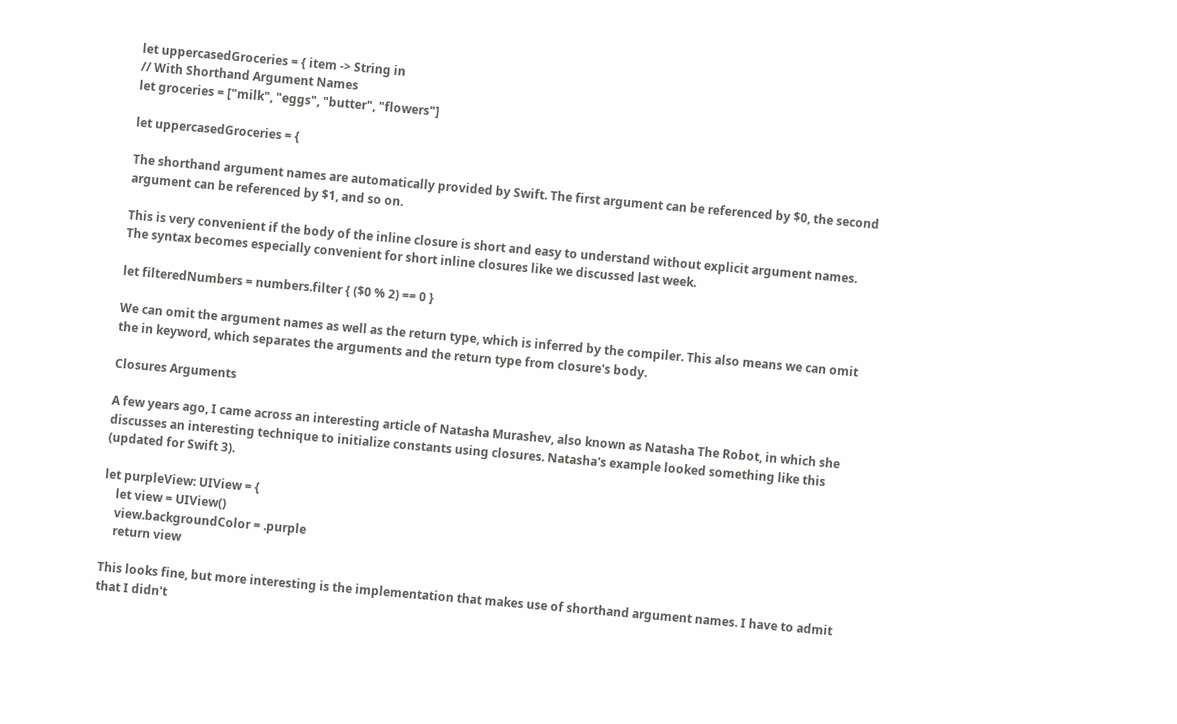let uppercasedGroceries = { item -> String in
// With Shorthand Argument Names
let groceries = ["milk", "eggs", "butter", "flowers"]

let uppercasedGroceries = {

The shorthand argument names are automatically provided by Swift. The first argument can be referenced by $0, the second argument can be referenced by $1, and so on.

This is very convenient if the body of the inline closure is short and easy to understand without explicit argument names. The syntax becomes especially convenient for short inline closures like we discussed last week.

let filteredNumbers = numbers.filter { ($0 % 2) == 0 }

We can omit the argument names as well as the return type, which is inferred by the compiler. This also means we can omit the in keyword, which separates the arguments and the return type from closure's body.

Closures Arguments

A few years ago, I came across an interesting article of Natasha Murashev, also known as Natasha The Robot, in which she discusses an interesting technique to initialize constants using closures. Natasha's example looked something like this (updated for Swift 3).

let purpleView: UIView = {
    let view = UIView()
    view.backgroundColor = .purple
    return view

This looks fine, but more interesting is the implementation that makes use of shorthand argument names. I have to admit that I didn't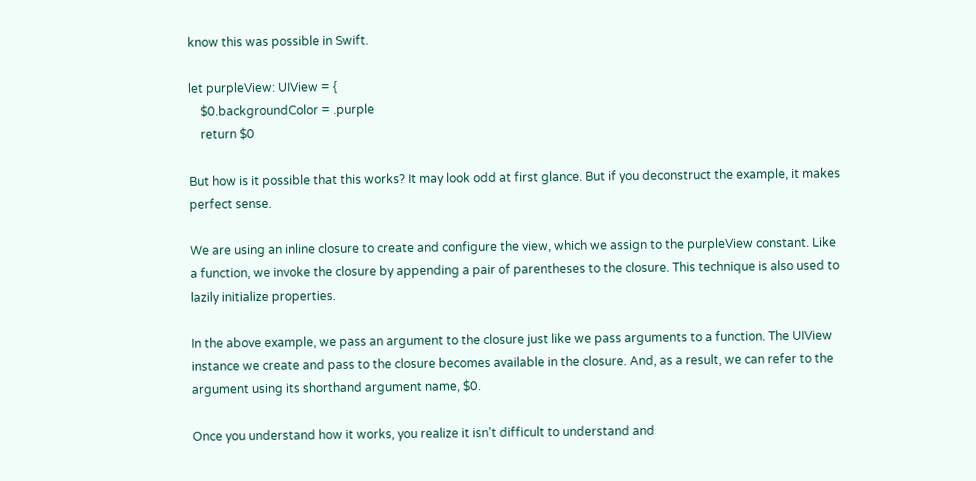know this was possible in Swift.

let purpleView: UIView = {
    $0.backgroundColor = .purple
    return $0

But how is it possible that this works? It may look odd at first glance. But if you deconstruct the example, it makes perfect sense.

We are using an inline closure to create and configure the view, which we assign to the purpleView constant. Like a function, we invoke the closure by appending a pair of parentheses to the closure. This technique is also used to lazily initialize properties.

In the above example, we pass an argument to the closure just like we pass arguments to a function. The UIView instance we create and pass to the closure becomes available in the closure. And, as a result, we can refer to the argument using its shorthand argument name, $0.

Once you understand how it works, you realize it isn't difficult to understand and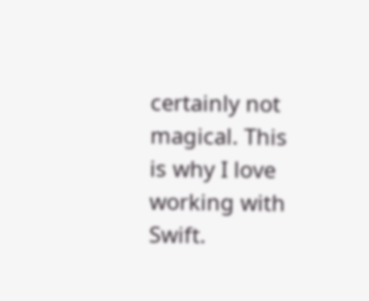certainly not magical. This is why I love working with Swift.